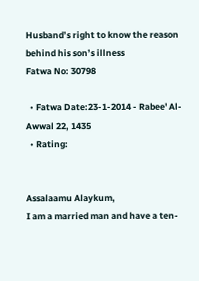Husband’s right to know the reason behind his son’s illness
Fatwa No: 30798

  • Fatwa Date:23-1-2014 - Rabee' Al-Awwal 22, 1435
  • Rating:


Assalaamu Alaykum,
I am a married man and have a ten-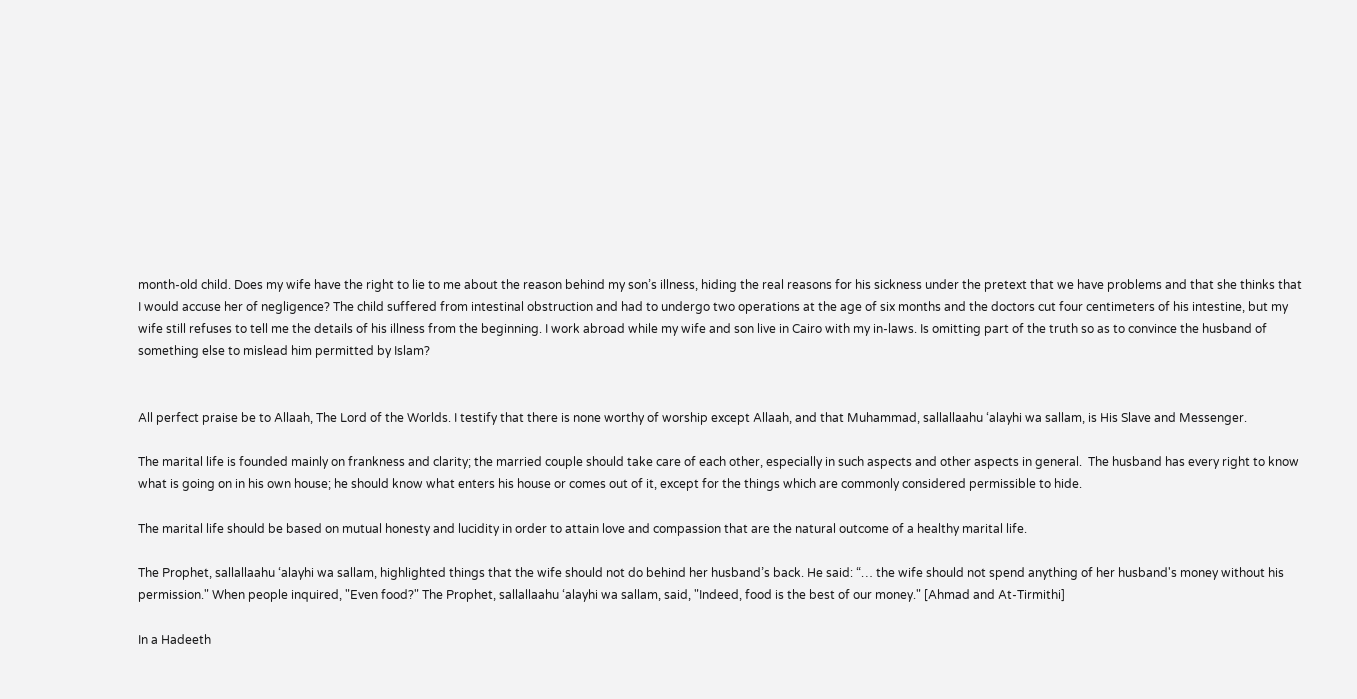month-old child. Does my wife have the right to lie to me about the reason behind my son’s illness, hiding the real reasons for his sickness under the pretext that we have problems and that she thinks that I would accuse her of negligence? The child suffered from intestinal obstruction and had to undergo two operations at the age of six months and the doctors cut four centimeters of his intestine, but my wife still refuses to tell me the details of his illness from the beginning. I work abroad while my wife and son live in Cairo with my in-laws. Is omitting part of the truth so as to convince the husband of something else to mislead him permitted by Islam?


All perfect praise be to Allaah, The Lord of the Worlds. I testify that there is none worthy of worship except Allaah, and that Muhammad, sallallaahu ‘alayhi wa sallam, is His Slave and Messenger.

The marital life is founded mainly on frankness and clarity; the married couple should take care of each other, especially in such aspects and other aspects in general.  The husband has every right to know what is going on in his own house; he should know what enters his house or comes out of it, except for the things which are commonly considered permissible to hide.

The marital life should be based on mutual honesty and lucidity in order to attain love and compassion that are the natural outcome of a healthy marital life.

The Prophet, sallallaahu ‘alayhi wa sallam, highlighted things that the wife should not do behind her husband’s back. He said: “… the wife should not spend anything of her husband's money without his permission." When people inquired, "Even food?" The Prophet, sallallaahu ‘alayhi wa sallam, said, "Indeed, food is the best of our money." [Ahmad and At-Tirmithi]

In a Hadeeth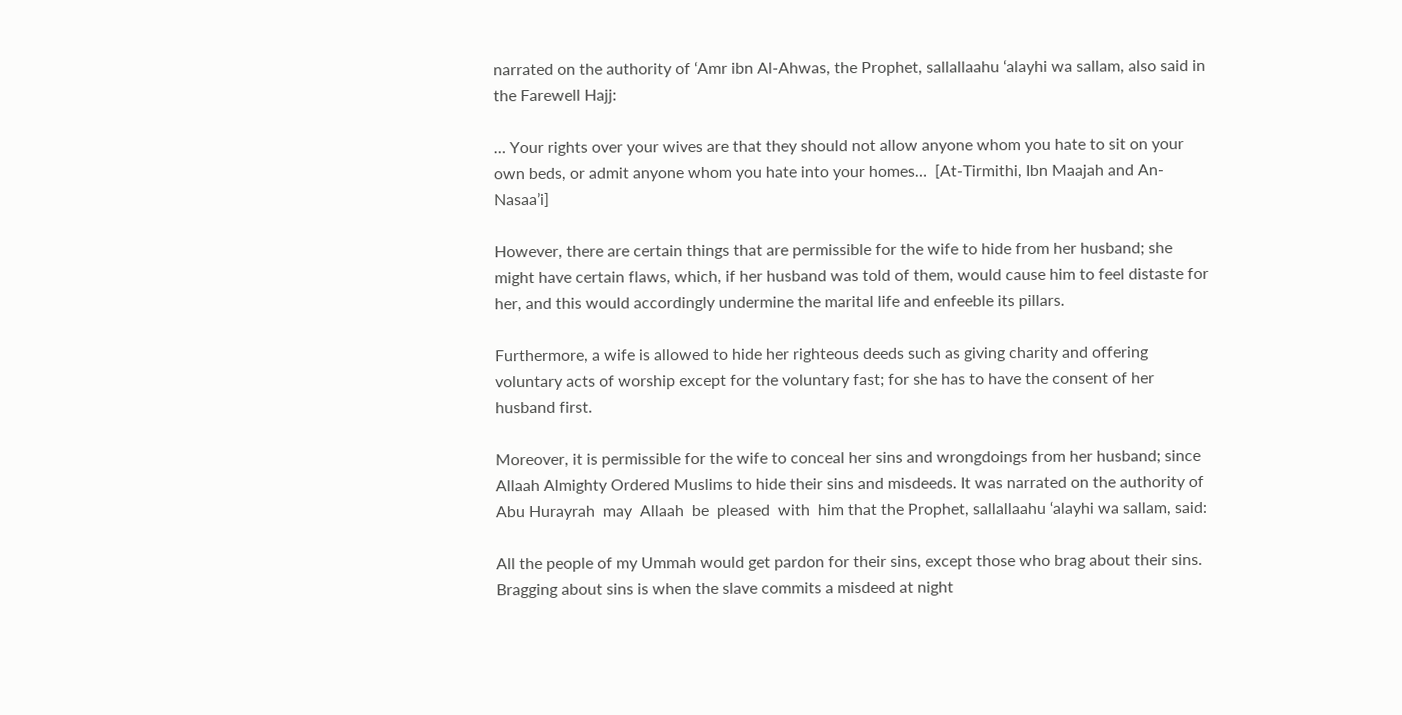narrated on the authority of ‘Amr ibn Al-Ahwas, the Prophet, sallallaahu ‘alayhi wa sallam, also said in the Farewell Hajj:

… Your rights over your wives are that they should not allow anyone whom you hate to sit on your own beds, or admit anyone whom you hate into your homes…  [At-Tirmithi, Ibn Maajah and An-Nasaa’i]

However, there are certain things that are permissible for the wife to hide from her husband; she might have certain flaws, which, if her husband was told of them, would cause him to feel distaste for her, and this would accordingly undermine the marital life and enfeeble its pillars.

Furthermore, a wife is allowed to hide her righteous deeds such as giving charity and offering voluntary acts of worship except for the voluntary fast; for she has to have the consent of her husband first.

Moreover, it is permissible for the wife to conceal her sins and wrongdoings from her husband; since Allaah Almighty Ordered Muslims to hide their sins and misdeeds. It was narrated on the authority of Abu Hurayrah  may  Allaah  be  pleased  with  him that the Prophet, sallallaahu ‘alayhi wa sallam, said:

All the people of my Ummah would get pardon for their sins, except those who brag about their sins. Bragging about sins is when the slave commits a misdeed at night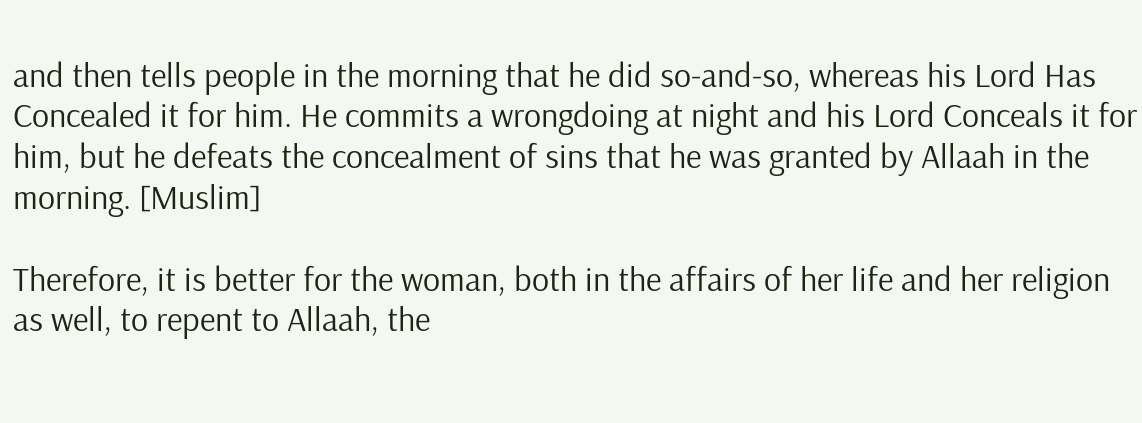and then tells people in the morning that he did so-and-so, whereas his Lord Has Concealed it for him. He commits a wrongdoing at night and his Lord Conceals it for him, but he defeats the concealment of sins that he was granted by Allaah in the morning. [Muslim]

Therefore, it is better for the woman, both in the affairs of her life and her religion as well, to repent to Allaah, the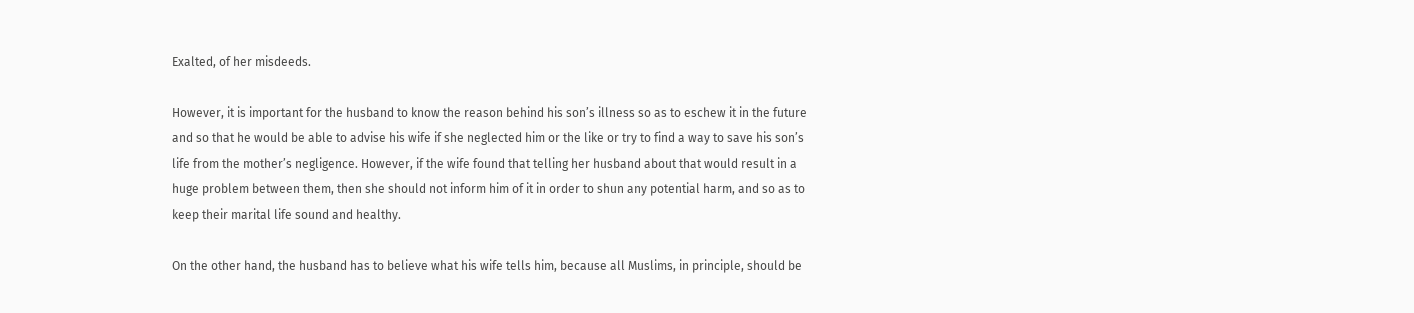Exalted, of her misdeeds.

However, it is important for the husband to know the reason behind his son’s illness so as to eschew it in the future and so that he would be able to advise his wife if she neglected him or the like or try to find a way to save his son’s life from the mother’s negligence. However, if the wife found that telling her husband about that would result in a huge problem between them, then she should not inform him of it in order to shun any potential harm, and so as to keep their marital life sound and healthy.

On the other hand, the husband has to believe what his wife tells him, because all Muslims, in principle, should be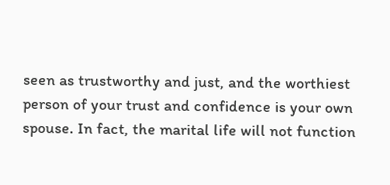seen as trustworthy and just, and the worthiest person of your trust and confidence is your own spouse. In fact, the marital life will not function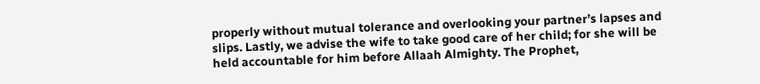properly without mutual tolerance and overlooking your partner’s lapses and slips. Lastly, we advise the wife to take good care of her child; for she will be held accountable for him before Allaah Almighty. The Prophet,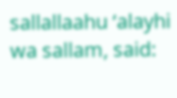sallallaahu ‘alayhi wa sallam, said: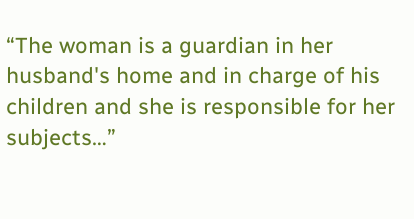“The woman is a guardian in her husband's home and in charge of his children and she is responsible for her subjects…”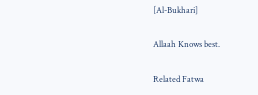[Al-Bukhari]

Allaah Knows best.

Related Fatwa